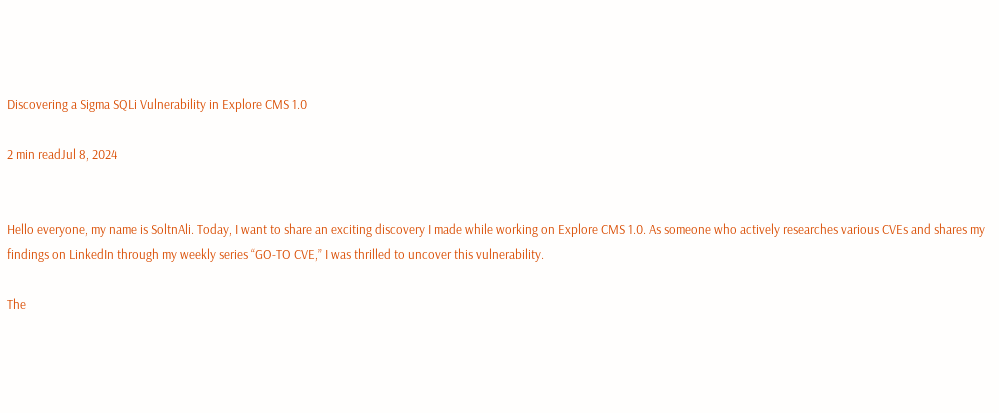Discovering a Sigma SQLi Vulnerability in Explore CMS 1.0

2 min readJul 8, 2024


Hello everyone, my name is SoltnAli. Today, I want to share an exciting discovery I made while working on Explore CMS 1.0. As someone who actively researches various CVEs and shares my findings on LinkedIn through my weekly series “GO-TO CVE,” I was thrilled to uncover this vulnerability.

The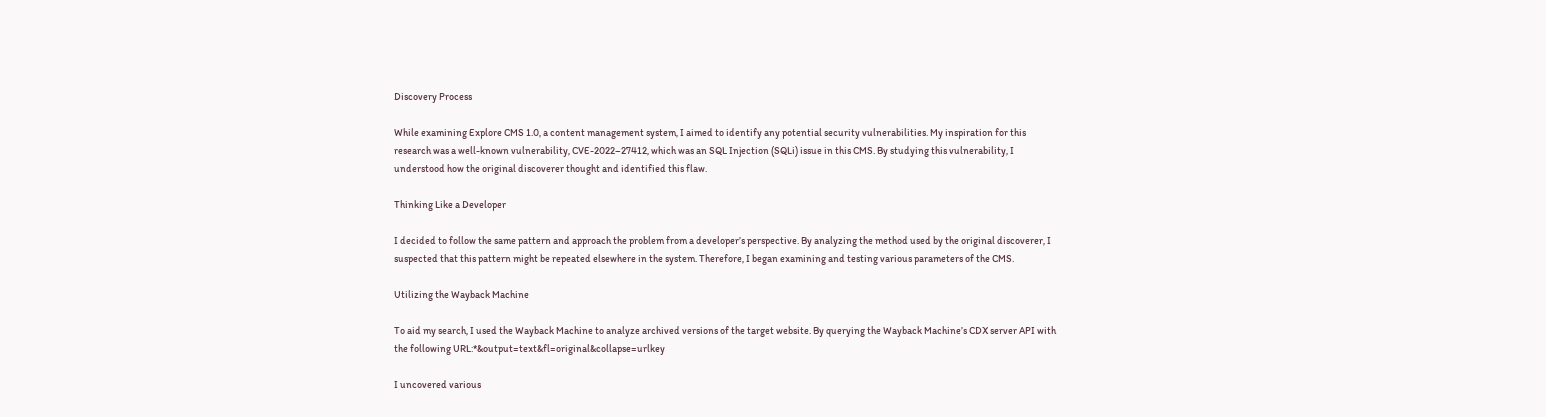Discovery Process

While examining Explore CMS 1.0, a content management system, I aimed to identify any potential security vulnerabilities. My inspiration for this research was a well-known vulnerability, CVE-2022–27412, which was an SQL Injection (SQLi) issue in this CMS. By studying this vulnerability, I understood how the original discoverer thought and identified this flaw.

Thinking Like a Developer

I decided to follow the same pattern and approach the problem from a developer’s perspective. By analyzing the method used by the original discoverer, I suspected that this pattern might be repeated elsewhere in the system. Therefore, I began examining and testing various parameters of the CMS.

Utilizing the Wayback Machine

To aid my search, I used the Wayback Machine to analyze archived versions of the target website. By querying the Wayback Machine’s CDX server API with the following URL:*&output=text&fl=original&collapse=urlkey

I uncovered various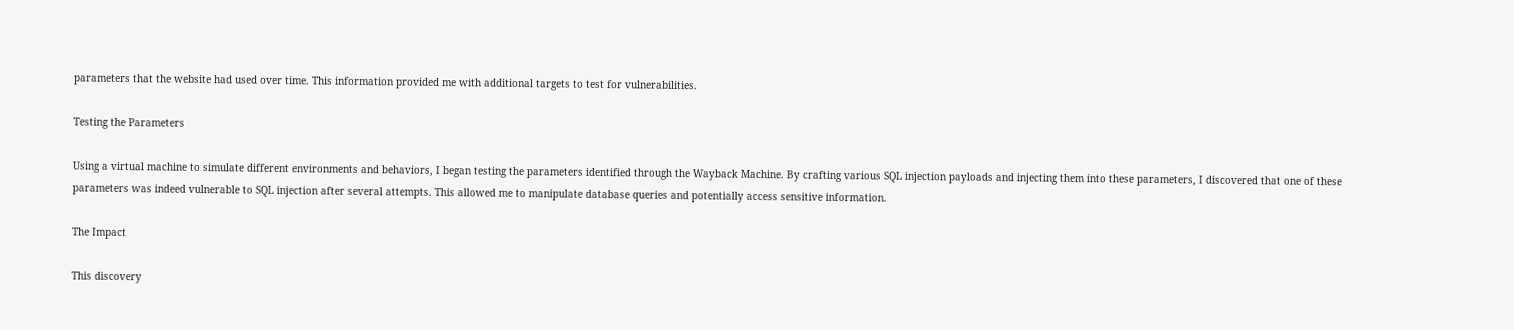parameters that the website had used over time. This information provided me with additional targets to test for vulnerabilities.

Testing the Parameters

Using a virtual machine to simulate different environments and behaviors, I began testing the parameters identified through the Wayback Machine. By crafting various SQL injection payloads and injecting them into these parameters, I discovered that one of these parameters was indeed vulnerable to SQL injection after several attempts. This allowed me to manipulate database queries and potentially access sensitive information.

The Impact

This discovery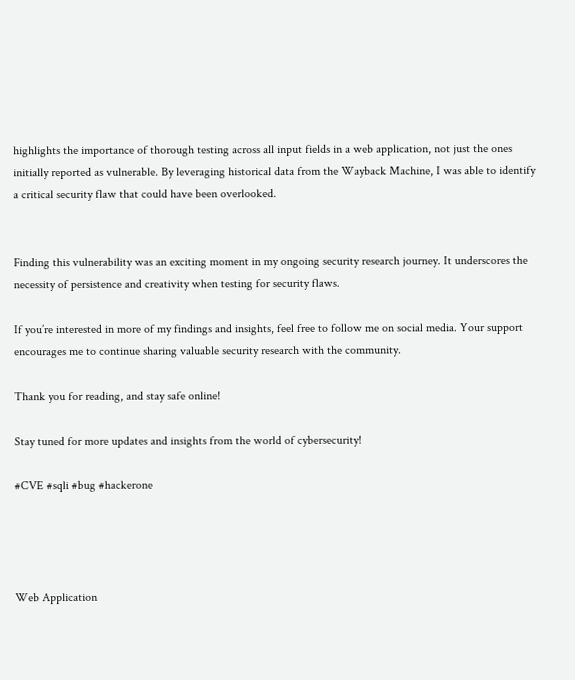highlights the importance of thorough testing across all input fields in a web application, not just the ones initially reported as vulnerable. By leveraging historical data from the Wayback Machine, I was able to identify a critical security flaw that could have been overlooked.


Finding this vulnerability was an exciting moment in my ongoing security research journey. It underscores the necessity of persistence and creativity when testing for security flaws.

If you’re interested in more of my findings and insights, feel free to follow me on social media. Your support encourages me to continue sharing valuable security research with the community.

Thank you for reading, and stay safe online!

Stay tuned for more updates and insights from the world of cybersecurity!

#CVE #sqli #bug #hackerone




Web Application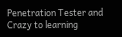Penetration Tester and Crazy to learning